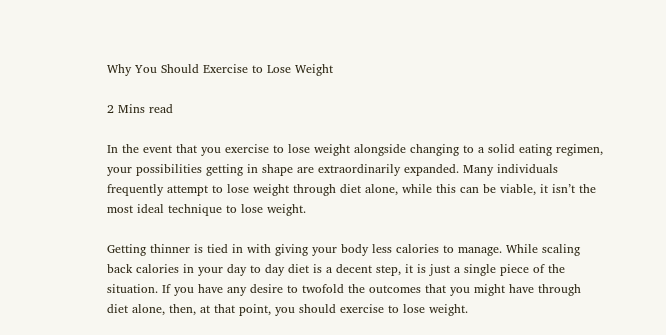Why You Should Exercise to Lose Weight

2 Mins read

In the event that you exercise to lose weight alongside changing to a solid eating regimen, your possibilities getting in shape are extraordinarily expanded. Many individuals frequently attempt to lose weight through diet alone, while this can be viable, it isn’t the most ideal technique to lose weight.

Getting thinner is tied in with giving your body less calories to manage. While scaling back calories in your day to day diet is a decent step, it is just a single piece of the situation. If you have any desire to twofold the outcomes that you might have through diet alone, then, at that point, you should exercise to lose weight.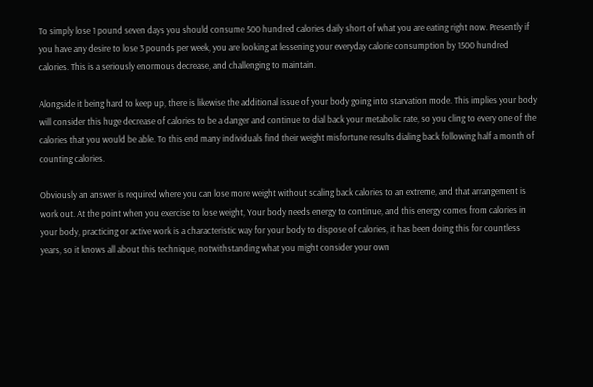To simply lose 1 pound seven days you should consume 500 hundred calories daily short of what you are eating right now. Presently if you have any desire to lose 3 pounds per week, you are looking at lessening your everyday calorie consumption by 1500 hundred calories. This is a seriously enormous decrease, and challenging to maintain.

Alongside it being hard to keep up, there is likewise the additional issue of your body going into starvation mode. This implies your body will consider this huge decrease of calories to be a danger and continue to dial back your metabolic rate, so you cling to every one of the calories that you would be able. To this end many individuals find their weight misfortune results dialing back following half a month of counting calories.

Obviously an answer is required where you can lose more weight without scaling back calories to an extreme, and that arrangement is work out. At the point when you exercise to lose weight, Your body needs energy to continue, and this energy comes from calories in your body, practicing or active work is a characteristic way for your body to dispose of calories, it has been doing this for countless years, so it knows all about this technique, notwithstanding what you might consider your own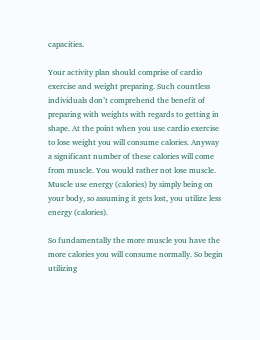capacities.

Your activity plan should comprise of cardio exercise and weight preparing. Such countless individuals don’t comprehend the benefit of preparing with weights with regards to getting in shape. At the point when you use cardio exercise to lose weight you will consume calories. Anyway a significant number of these calories will come from muscle. You would rather not lose muscle. Muscle use energy (calories) by simply being on your body, so assuming it gets lost, you utilize less energy (calories).

So fundamentally the more muscle you have the more calories you will consume normally. So begin utilizing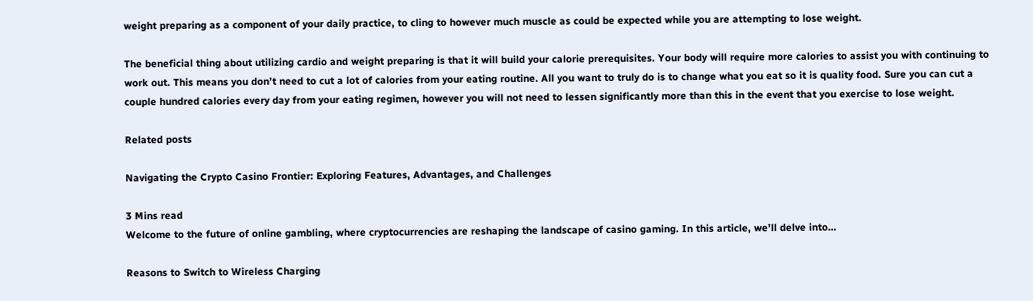weight preparing as a component of your daily practice, to cling to however much muscle as could be expected while you are attempting to lose weight.

The beneficial thing about utilizing cardio and weight preparing is that it will build your calorie prerequisites. Your body will require more calories to assist you with continuing to work out. This means you don’t need to cut a lot of calories from your eating routine. All you want to truly do is to change what you eat so it is quality food. Sure you can cut a couple hundred calories every day from your eating regimen, however you will not need to lessen significantly more than this in the event that you exercise to lose weight.

Related posts

Navigating the Crypto Casino Frontier: Exploring Features, Advantages, and Challenges

3 Mins read
Welcome to the future of online gambling, where cryptocurrencies are reshaping the landscape of casino gaming. In this article, we’ll delve into…

Reasons to Switch to Wireless Charging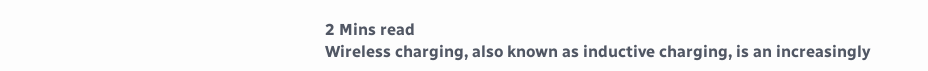2 Mins read
Wireless charging, also known as inductive charging, is an increasingly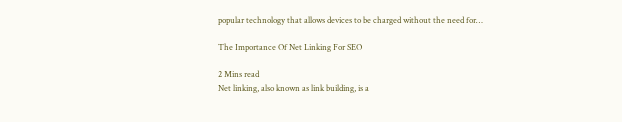popular technology that allows devices to be charged without the need for…

The Importance Of Net Linking For SEO

2 Mins read
Net linking, also known as link building, is a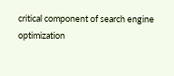critical component of search engine optimization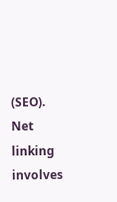(SEO). Net linking involves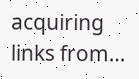acquiring links from…